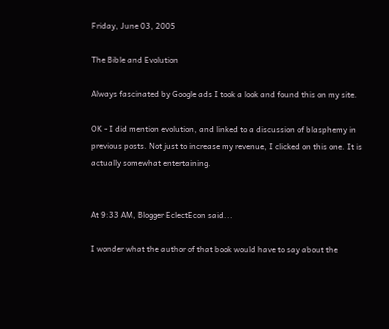Friday, June 03, 2005

The Bible and Evolution

Always fascinated by Google ads I took a look and found this on my site.

OK - I did mention evolution, and linked to a discussion of blasphemy in previous posts. Not just to increase my revenue, I clicked on this one. It is actually somewhat entertaining.


At 9:33 AM, Blogger EclectEcon said...

I wonder what the author of that book would have to say about the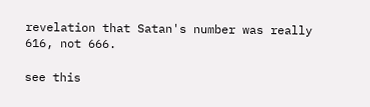revelation that Satan's number was really 616, not 666.

see this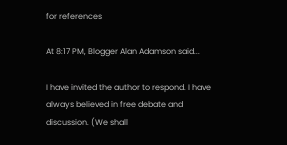for references

At 8:17 PM, Blogger Alan Adamson said...

I have invited the author to respond. I have always believed in free debate and discussion. (We shall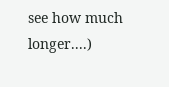see how much longer....)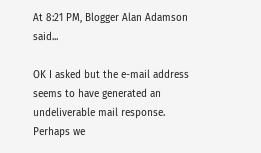At 8:21 PM, Blogger Alan Adamson said...

OK I asked but the e-mail address seems to have generated an undeliverable mail response. Perhaps we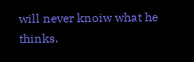will never knoiw what he thinks.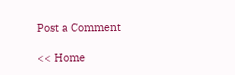Post a Comment

<< Home